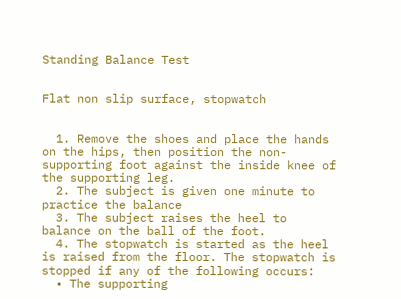Standing Balance Test


Flat non slip surface, stopwatch


  1. Remove the shoes and place the hands on the hips, then position the non-supporting foot against the inside knee of the supporting leg.
  2. The subject is given one minute to practice the balance
  3. The subject raises the heel to balance on the ball of the foot.
  4. The stopwatch is started as the heel is raised from the floor. The stopwatch is stopped if any of the following occurs:
  • The supporting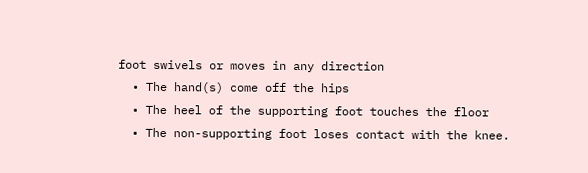foot swivels or moves in any direction
  • The hand(s) come off the hips
  • The heel of the supporting foot touches the floor
  • The non-supporting foot loses contact with the knee.